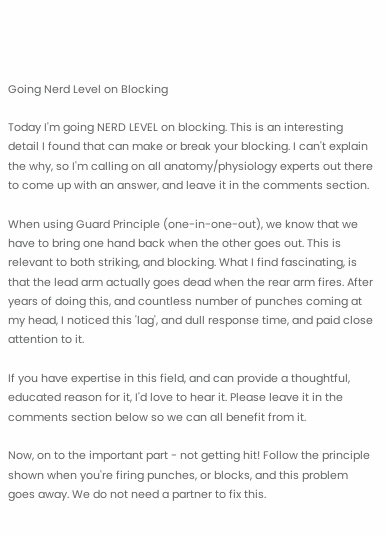Going Nerd Level on Blocking

Today I'm going NERD LEVEL on blocking. This is an interesting detail I found that can make or break your blocking. I can't explain the why, so I'm calling on all anatomy/physiology experts out there to come up with an answer, and leave it in the comments section.

When using Guard Principle (one-in-one-out), we know that we have to bring one hand back when the other goes out. This is relevant to both striking, and blocking. What I find fascinating, is that the lead arm actually goes dead when the rear arm fires. After years of doing this, and countless number of punches coming at my head, I noticed this 'lag', and dull response time, and paid close attention to it.

If you have expertise in this field, and can provide a thoughtful, educated reason for it, I'd love to hear it. Please leave it in the comments section below so we can all benefit from it.

Now, on to the important part - not getting hit! Follow the principle shown when you're firing punches, or blocks, and this problem goes away. We do not need a partner to fix this.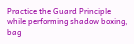Practice the Guard Principle while performing shadow boxing, bag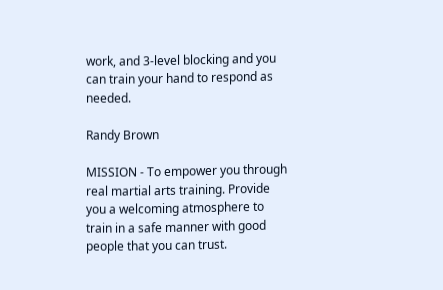work, and 3-level blocking and you can train your hand to respond as needed.

Randy Brown

MISSION - To empower you through real martial arts training. Provide you a welcoming atmosphere to train in a safe manner with good people that you can trust.